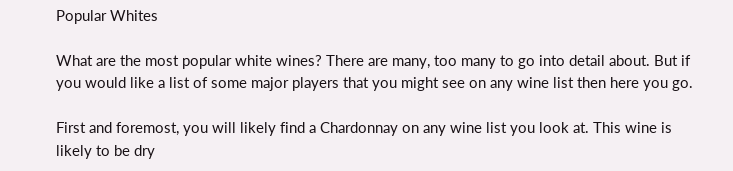Popular Whites

What are the most popular white wines? There are many, too many to go into detail about. But if you would like a list of some major players that you might see on any wine list then here you go.

First and foremost, you will likely find a Chardonnay on any wine list you look at. This wine is likely to be dry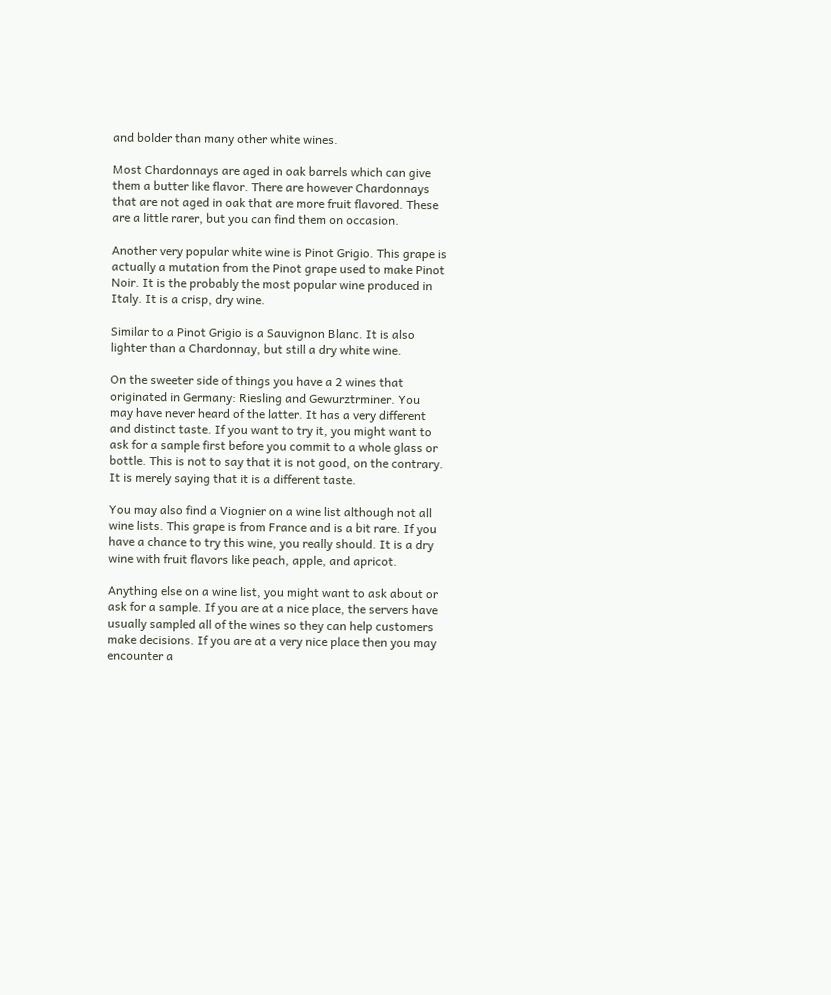and bolder than many other white wines.

Most Chardonnays are aged in oak barrels which can give them a butter like flavor. There are however Chardonnays that are not aged in oak that are more fruit flavored. These are a little rarer, but you can find them on occasion.

Another very popular white wine is Pinot Grigio. This grape is actually a mutation from the Pinot grape used to make Pinot Noir. It is the probably the most popular wine produced in Italy. It is a crisp, dry wine.

Similar to a Pinot Grigio is a Sauvignon Blanc. It is also lighter than a Chardonnay, but still a dry white wine.

On the sweeter side of things you have a 2 wines that originated in Germany: Riesling and Gewurztrminer. You may have never heard of the latter. It has a very different and distinct taste. If you want to try it, you might want to ask for a sample first before you commit to a whole glass or bottle. This is not to say that it is not good, on the contrary. It is merely saying that it is a different taste.

You may also find a Viognier on a wine list although not all wine lists. This grape is from France and is a bit rare. If you have a chance to try this wine, you really should. It is a dry wine with fruit flavors like peach, apple, and apricot.

Anything else on a wine list, you might want to ask about or ask for a sample. If you are at a nice place, the servers have usually sampled all of the wines so they can help customers make decisions. If you are at a very nice place then you may encounter a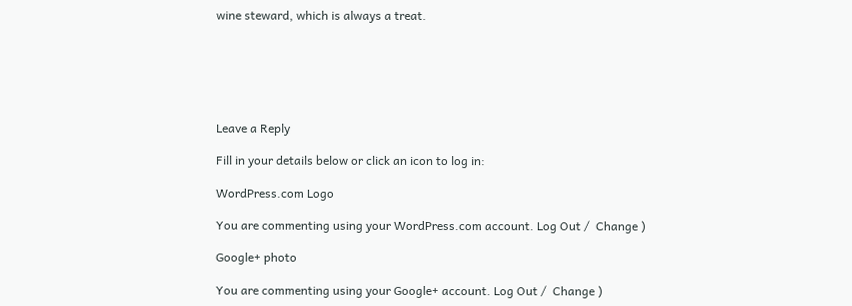wine steward, which is always a treat.






Leave a Reply

Fill in your details below or click an icon to log in:

WordPress.com Logo

You are commenting using your WordPress.com account. Log Out /  Change )

Google+ photo

You are commenting using your Google+ account. Log Out /  Change )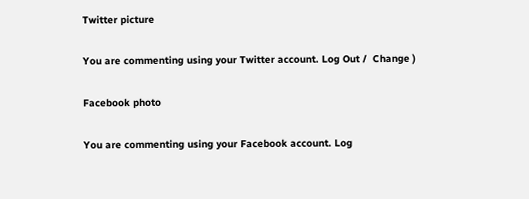Twitter picture

You are commenting using your Twitter account. Log Out /  Change )

Facebook photo

You are commenting using your Facebook account. Log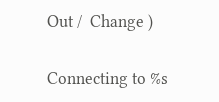Out /  Change )


Connecting to %s